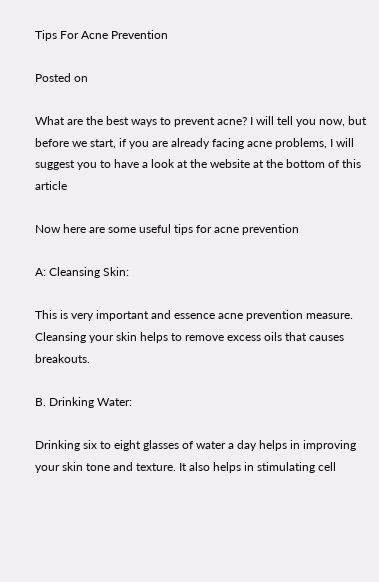Tips For Acne Prevention

Posted on

What are the best ways to prevent acne? I will tell you now, but before we start, if you are already facing acne problems, I will suggest you to have a look at the website at the bottom of this article

Now here are some useful tips for acne prevention

A: Cleansing Skin:

This is very important and essence acne prevention measure. Cleansing your skin helps to remove excess oils that causes breakouts.

B. Drinking Water:

Drinking six to eight glasses of water a day helps in improving your skin tone and texture. It also helps in stimulating cell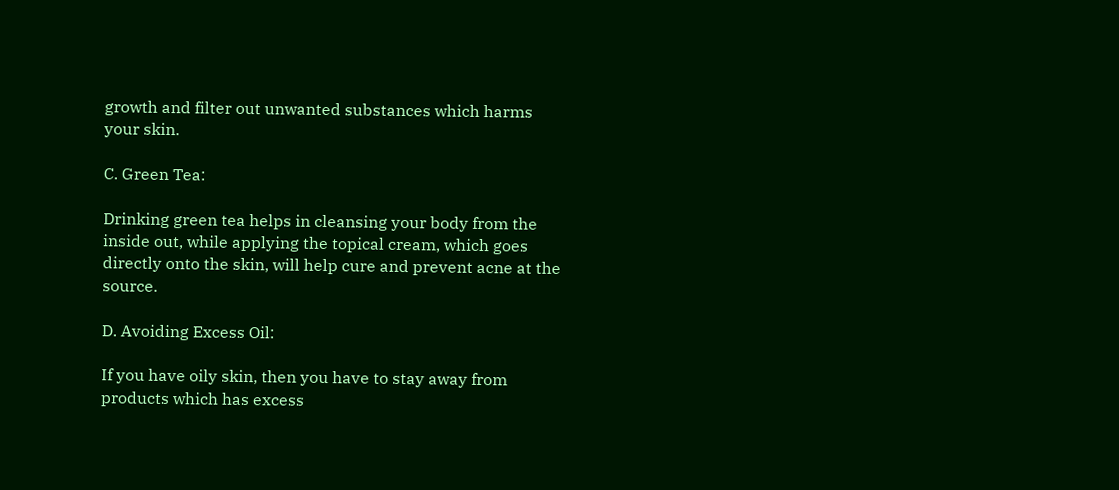growth and filter out unwanted substances which harms your skin.

C. Green Tea:

Drinking green tea helps in cleansing your body from the inside out, while applying the topical cream, which goes directly onto the skin, will help cure and prevent acne at the source.

D. Avoiding Excess Oil:

If you have oily skin, then you have to stay away from products which has excess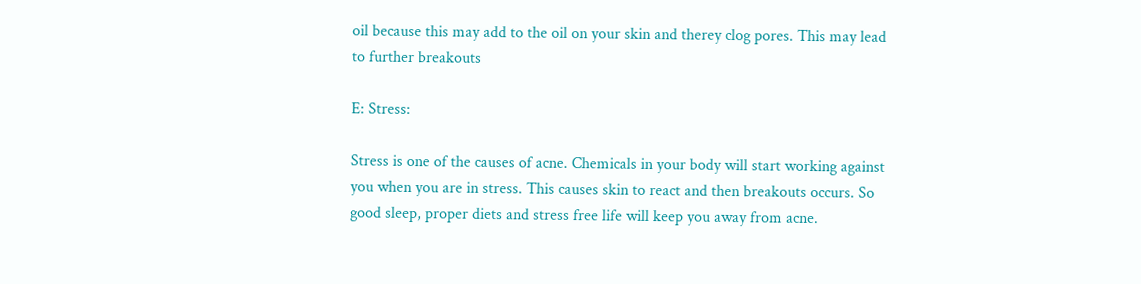oil because this may add to the oil on your skin and therey clog pores. This may lead to further breakouts

E: Stress:

Stress is one of the causes of acne. Chemicals in your body will start working against you when you are in stress. This causes skin to react and then breakouts occurs. So good sleep, proper diets and stress free life will keep you away from acne.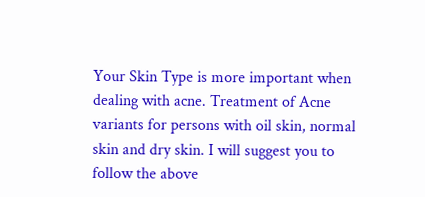Your Skin Type is more important when dealing with acne. Treatment of Acne variants for persons with oil skin, normal skin and dry skin. I will suggest you to follow the above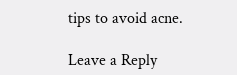tips to avoid acne.

Leave a Reply